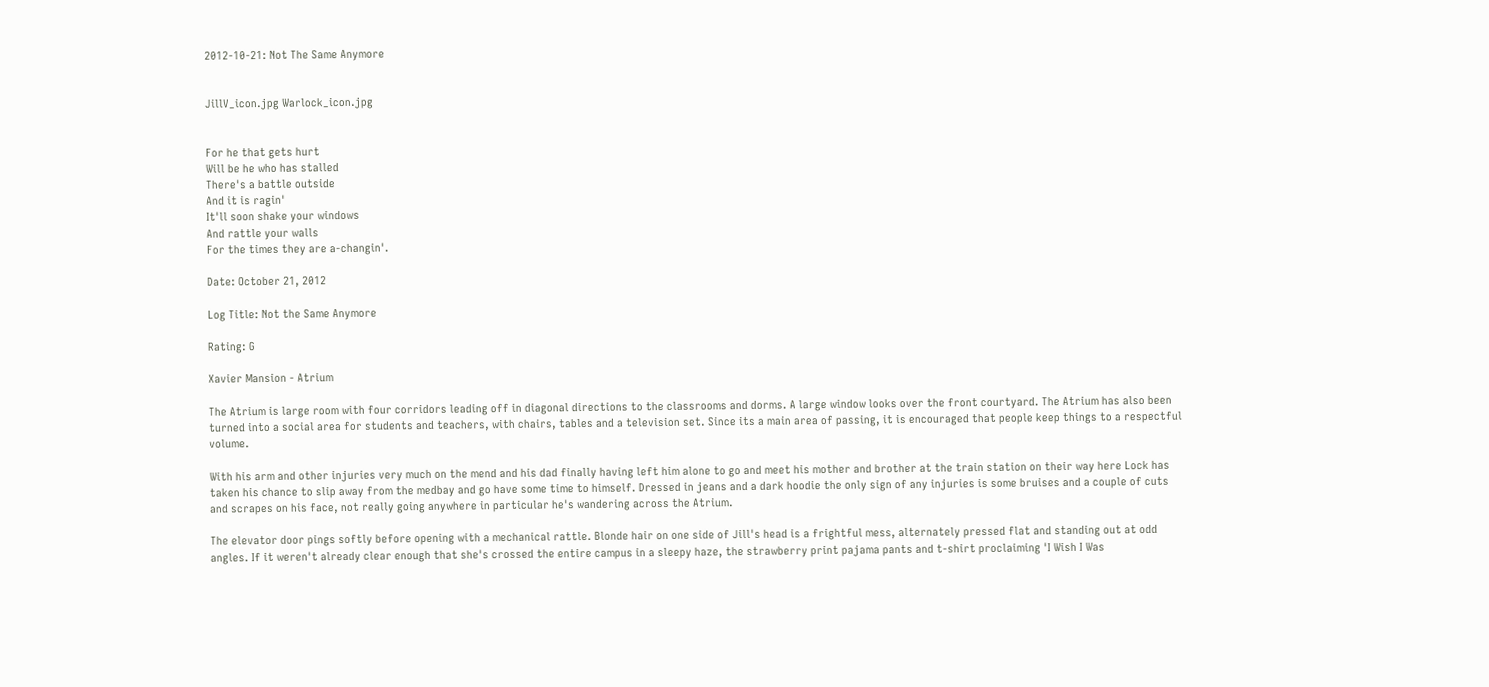2012-10-21: Not The Same Anymore


JillV_icon.jpg Warlock_icon.jpg


For he that gets hurt
Will be he who has stalled
There's a battle outside
And it is ragin'
It'll soon shake your windows
And rattle your walls
For the times they are a-changin'.

Date: October 21, 2012

Log Title: Not the Same Anymore

Rating: G

Xavier Mansion - Atrium

The Atrium is large room with four corridors leading off in diagonal directions to the classrooms and dorms. A large window looks over the front courtyard. The Atrium has also been turned into a social area for students and teachers, with chairs, tables and a television set. Since its a main area of passing, it is encouraged that people keep things to a respectful volume.

With his arm and other injuries very much on the mend and his dad finally having left him alone to go and meet his mother and brother at the train station on their way here Lock has taken his chance to slip away from the medbay and go have some time to himself. Dressed in jeans and a dark hoodie the only sign of any injuries is some bruises and a couple of cuts and scrapes on his face, not really going anywhere in particular he's wandering across the Atrium.

The elevator door pings softly before opening with a mechanical rattle. Blonde hair on one side of Jill's head is a frightful mess, alternately pressed flat and standing out at odd angles. If it weren't already clear enough that she's crossed the entire campus in a sleepy haze, the strawberry print pajama pants and t-shirt proclaiming 'I Wish I Was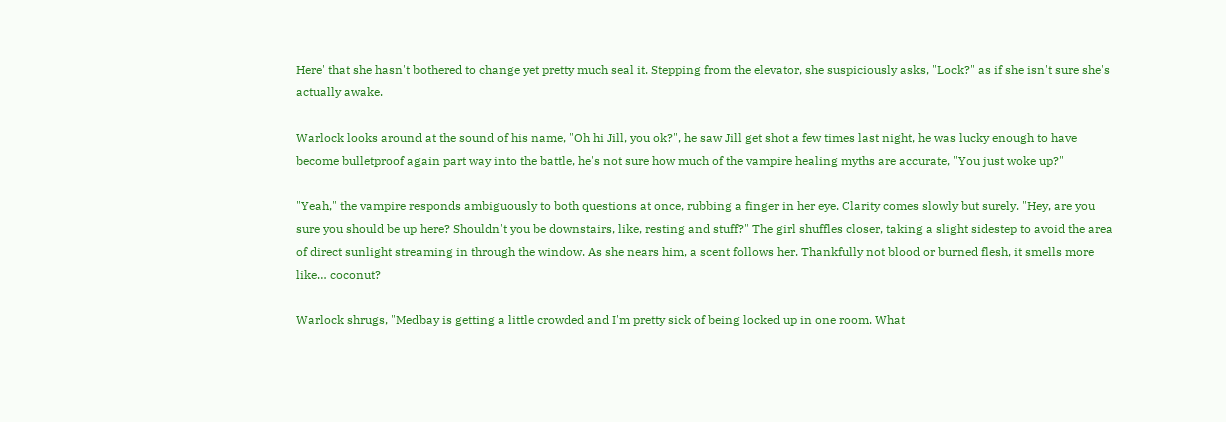Here' that she hasn't bothered to change yet pretty much seal it. Stepping from the elevator, she suspiciously asks, "Lock?" as if she isn't sure she's actually awake.

Warlock looks around at the sound of his name, "Oh hi Jill, you ok?", he saw Jill get shot a few times last night, he was lucky enough to have become bulletproof again part way into the battle, he's not sure how much of the vampire healing myths are accurate, "You just woke up?"

"Yeah," the vampire responds ambiguously to both questions at once, rubbing a finger in her eye. Clarity comes slowly but surely. "Hey, are you sure you should be up here? Shouldn't you be downstairs, like, resting and stuff?" The girl shuffles closer, taking a slight sidestep to avoid the area of direct sunlight streaming in through the window. As she nears him, a scent follows her. Thankfully not blood or burned flesh, it smells more like… coconut?

Warlock shrugs, "Medbay is getting a little crowded and I'm pretty sick of being locked up in one room. What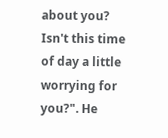about you? Isn't this time of day a little worrying for you?". He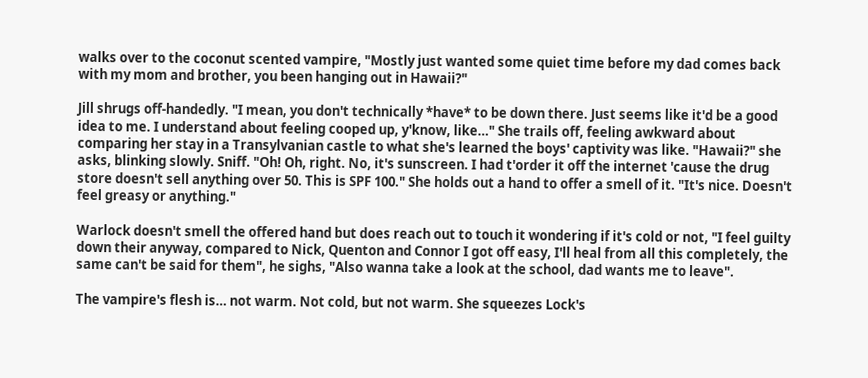walks over to the coconut scented vampire, "Mostly just wanted some quiet time before my dad comes back with my mom and brother, you been hanging out in Hawaii?"

Jill shrugs off-handedly. "I mean, you don't technically *have* to be down there. Just seems like it'd be a good idea to me. I understand about feeling cooped up, y'know, like…" She trails off, feeling awkward about comparing her stay in a Transylvanian castle to what she's learned the boys' captivity was like. "Hawaii?" she asks, blinking slowly. Sniff. "Oh! Oh, right. No, it's sunscreen. I had t'order it off the internet 'cause the drug store doesn't sell anything over 50. This is SPF 100." She holds out a hand to offer a smell of it. "It's nice. Doesn't feel greasy or anything."

Warlock doesn't smell the offered hand but does reach out to touch it wondering if it's cold or not, "I feel guilty down their anyway, compared to Nick, Quenton and Connor I got off easy, I'll heal from all this completely, the same can't be said for them", he sighs, "Also wanna take a look at the school, dad wants me to leave".

The vampire's flesh is… not warm. Not cold, but not warm. She squeezes Lock's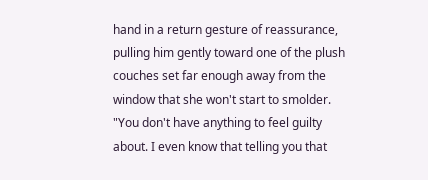hand in a return gesture of reassurance, pulling him gently toward one of the plush couches set far enough away from the window that she won't start to smolder. "You don't have anything to feel guilty about. I even know that telling you that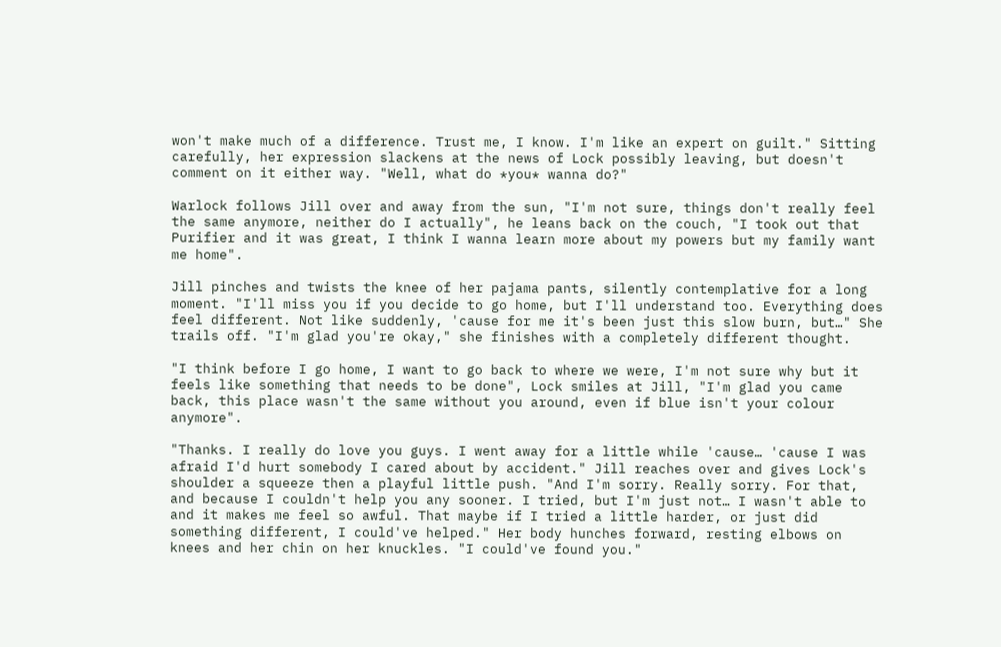won't make much of a difference. Trust me, I know. I'm like an expert on guilt." Sitting carefully, her expression slackens at the news of Lock possibly leaving, but doesn't comment on it either way. "Well, what do *you* wanna do?"

Warlock follows Jill over and away from the sun, "I'm not sure, things don't really feel the same anymore, neither do I actually", he leans back on the couch, "I took out that Purifier and it was great, I think I wanna learn more about my powers but my family want me home".

Jill pinches and twists the knee of her pajama pants, silently contemplative for a long moment. "I'll miss you if you decide to go home, but I'll understand too. Everything does feel different. Not like suddenly, 'cause for me it's been just this slow burn, but…" She trails off. "I'm glad you're okay," she finishes with a completely different thought.

"I think before I go home, I want to go back to where we were, I'm not sure why but it feels like something that needs to be done", Lock smiles at Jill, "I'm glad you came back, this place wasn't the same without you around, even if blue isn't your colour anymore".

"Thanks. I really do love you guys. I went away for a little while 'cause… 'cause I was afraid I'd hurt somebody I cared about by accident." Jill reaches over and gives Lock's shoulder a squeeze then a playful little push. "And I'm sorry. Really sorry. For that, and because I couldn't help you any sooner. I tried, but I'm just not… I wasn't able to and it makes me feel so awful. That maybe if I tried a little harder, or just did something different, I could've helped." Her body hunches forward, resting elbows on knees and her chin on her knuckles. "I could've found you."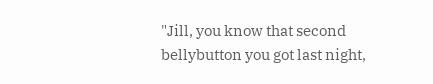"Jill, you know that second bellybutton you got last night,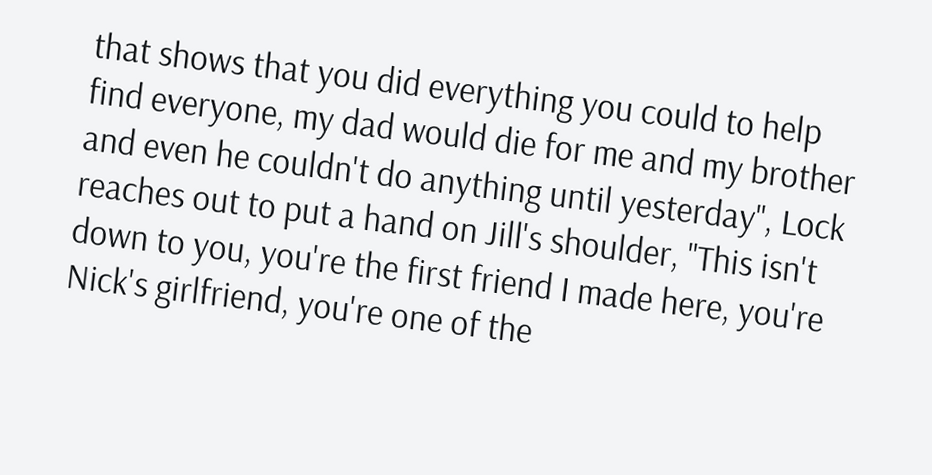that shows that you did everything you could to help find everyone, my dad would die for me and my brother and even he couldn't do anything until yesterday", Lock reaches out to put a hand on Jill's shoulder, "This isn't down to you, you're the first friend I made here, you're Nick's girlfriend, you're one of the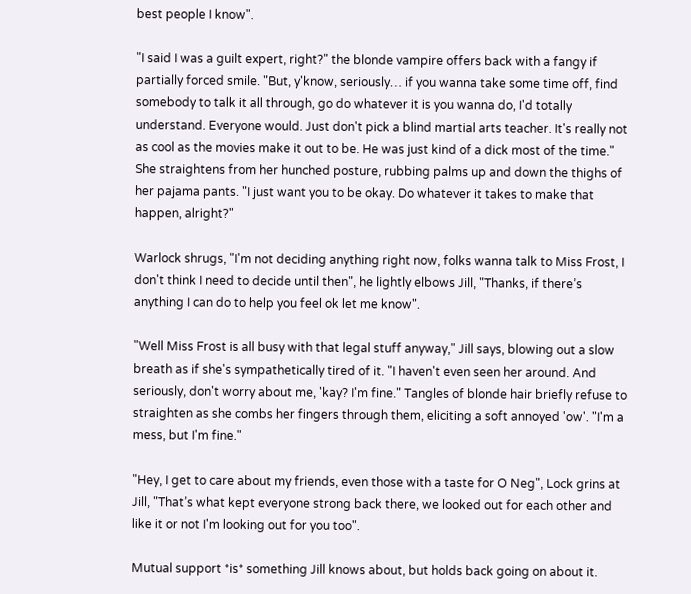best people I know".

"I said I was a guilt expert, right?" the blonde vampire offers back with a fangy if partially forced smile. "But, y'know, seriously… if you wanna take some time off, find somebody to talk it all through, go do whatever it is you wanna do, I'd totally understand. Everyone would. Just don't pick a blind martial arts teacher. It's really not as cool as the movies make it out to be. He was just kind of a dick most of the time." She straightens from her hunched posture, rubbing palms up and down the thighs of her pajama pants. "I just want you to be okay. Do whatever it takes to make that happen, alright?"

Warlock shrugs, "I'm not deciding anything right now, folks wanna talk to Miss Frost, I don't think I need to decide until then", he lightly elbows Jill, "Thanks, if there’s anything I can do to help you feel ok let me know".

"Well Miss Frost is all busy with that legal stuff anyway," Jill says, blowing out a slow breath as if she's sympathetically tired of it. "I haven't even seen her around. And seriously, don't worry about me, 'kay? I'm fine." Tangles of blonde hair briefly refuse to straighten as she combs her fingers through them, eliciting a soft annoyed 'ow'. "I'm a mess, but I'm fine."

"Hey, I get to care about my friends, even those with a taste for O Neg", Lock grins at Jill, "That’s what kept everyone strong back there, we looked out for each other and like it or not I'm looking out for you too".

Mutual support *is* something Jill knows about, but holds back going on about it.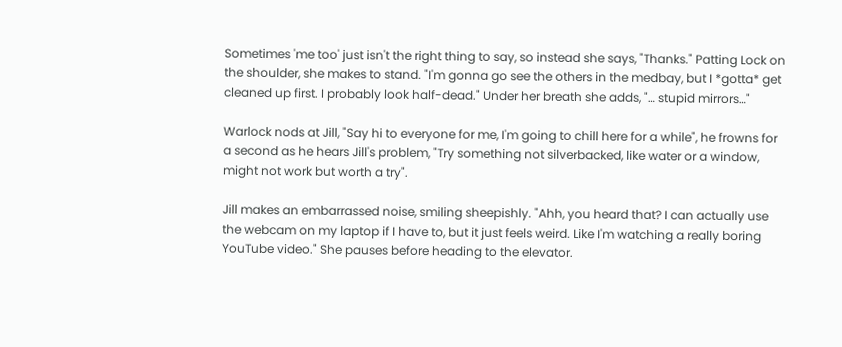Sometimes 'me too' just isn't the right thing to say, so instead she says, "Thanks." Patting Lock on the shoulder, she makes to stand. "I'm gonna go see the others in the medbay, but I *gotta* get cleaned up first. I probably look half-dead." Under her breath she adds, "… stupid mirrors…"

Warlock nods at Jill, "Say hi to everyone for me, I'm going to chill here for a while", he frowns for a second as he hears Jill's problem, "Try something not silverbacked, like water or a window, might not work but worth a try".

Jill makes an embarrassed noise, smiling sheepishly. "Ahh, you heard that? I can actually use the webcam on my laptop if I have to, but it just feels weird. Like I'm watching a really boring YouTube video." She pauses before heading to the elevator.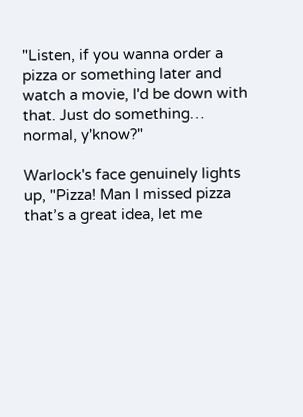"Listen, if you wanna order a pizza or something later and watch a movie, I'd be down with that. Just do something… normal, y'know?"

Warlock's face genuinely lights up, "Pizza! Man I missed pizza that’s a great idea, let me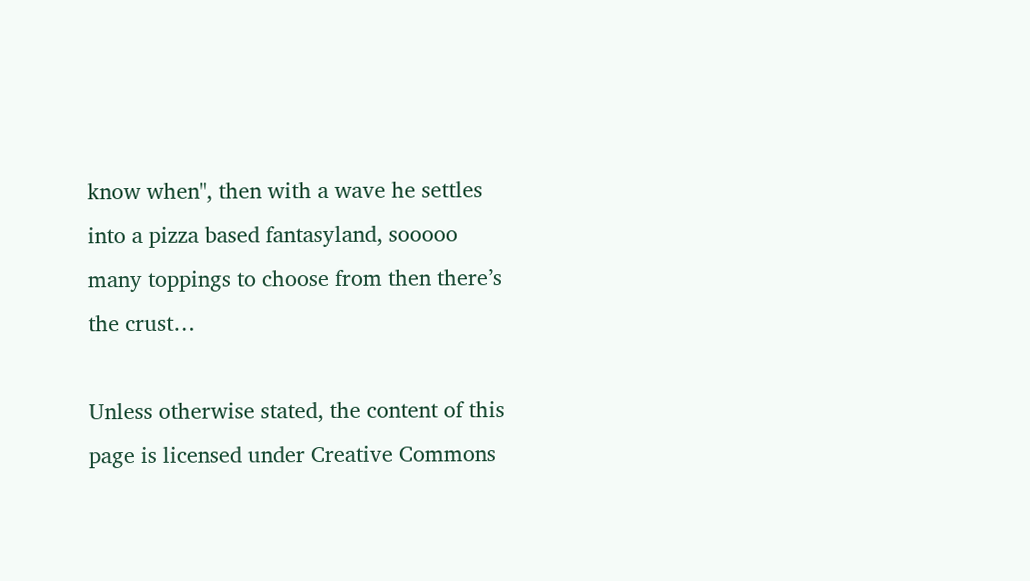know when", then with a wave he settles into a pizza based fantasyland, sooooo many toppings to choose from then there’s the crust…

Unless otherwise stated, the content of this page is licensed under Creative Commons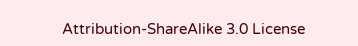Attribution-ShareAlike 3.0 License